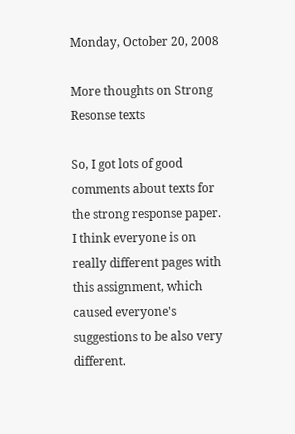Monday, October 20, 2008

More thoughts on Strong Resonse texts

So, I got lots of good comments about texts for the strong response paper. I think everyone is on really different pages with this assignment, which caused everyone's suggestions to be also very different.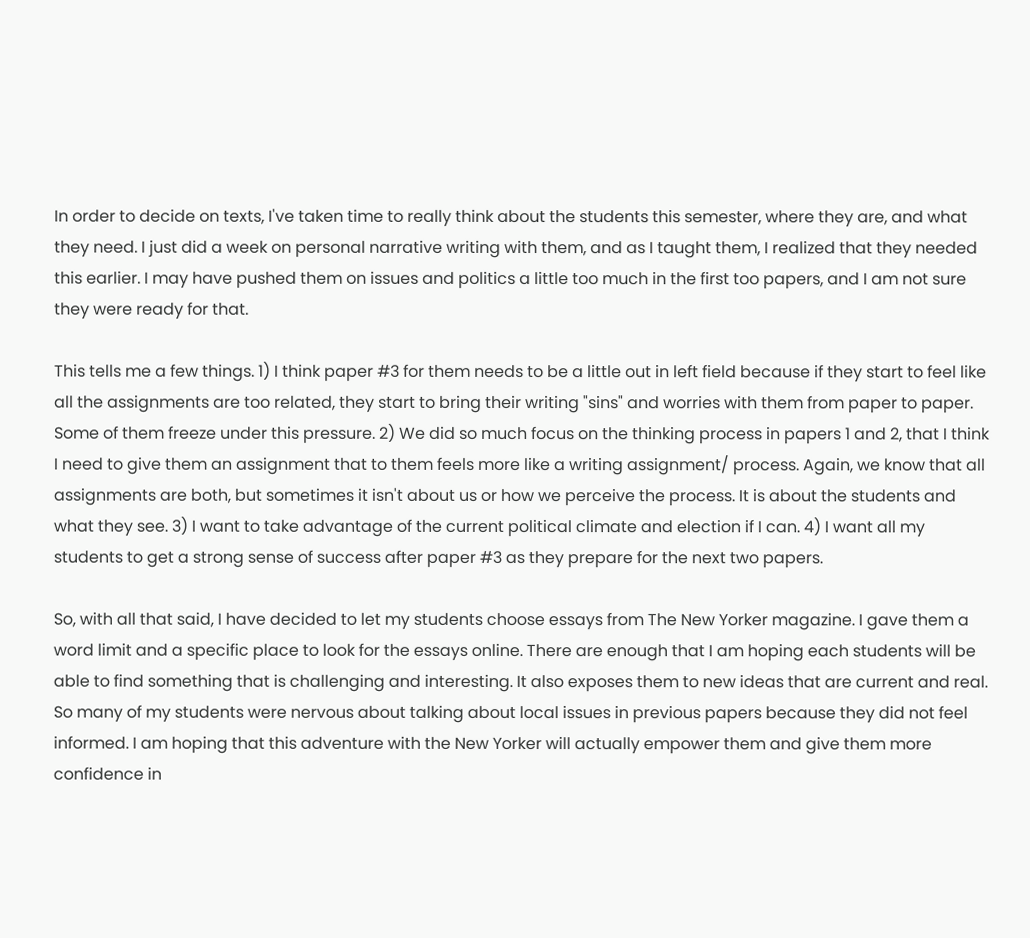In order to decide on texts, I've taken time to really think about the students this semester, where they are, and what they need. I just did a week on personal narrative writing with them, and as I taught them, I realized that they needed this earlier. I may have pushed them on issues and politics a little too much in the first too papers, and I am not sure they were ready for that.

This tells me a few things. 1) I think paper #3 for them needs to be a little out in left field because if they start to feel like all the assignments are too related, they start to bring their writing "sins" and worries with them from paper to paper. Some of them freeze under this pressure. 2) We did so much focus on the thinking process in papers 1 and 2, that I think I need to give them an assignment that to them feels more like a writing assignment/ process. Again, we know that all assignments are both, but sometimes it isn't about us or how we perceive the process. It is about the students and what they see. 3) I want to take advantage of the current political climate and election if I can. 4) I want all my students to get a strong sense of success after paper #3 as they prepare for the next two papers.

So, with all that said, I have decided to let my students choose essays from The New Yorker magazine. I gave them a word limit and a specific place to look for the essays online. There are enough that I am hoping each students will be able to find something that is challenging and interesting. It also exposes them to new ideas that are current and real. So many of my students were nervous about talking about local issues in previous papers because they did not feel informed. I am hoping that this adventure with the New Yorker will actually empower them and give them more confidence in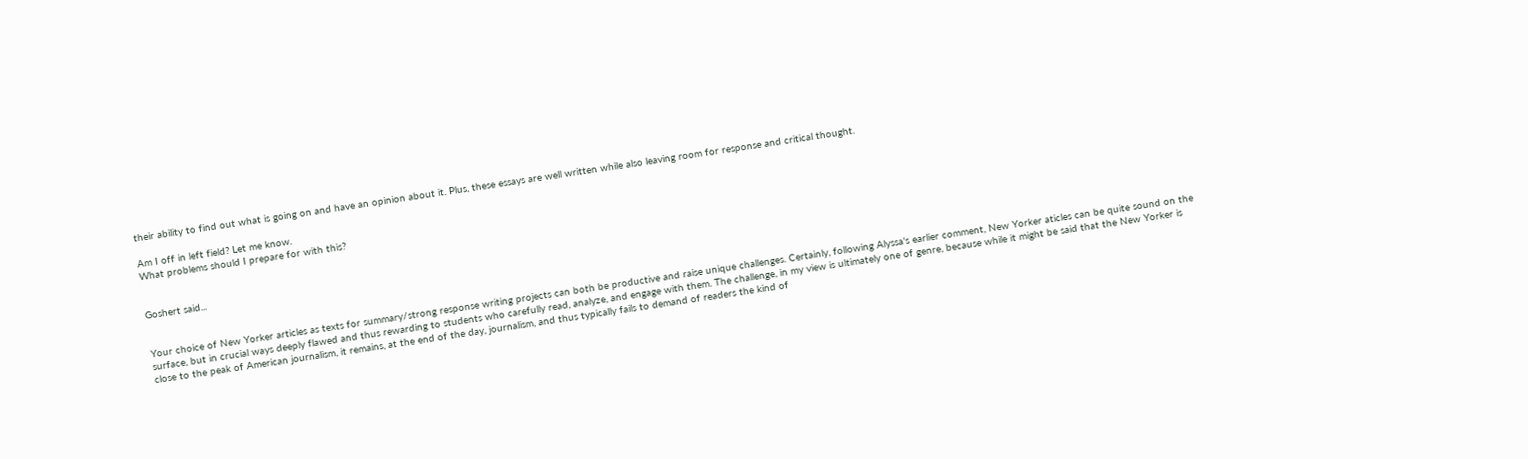their ability to find out what is going on and have an opinion about it. Plus, these essays are well written while also leaving room for response and critical thought.

Am I off in left field? Let me know.
What problems should I prepare for with this?


Goshert said...


Your choice of New Yorker articles as texts for summary/strong response writing projects can both be productive and raise unique challenges. Certainly, following Alyssa's earlier comment, New Yorker aticles can be quite sound on the surface, but in crucial ways deeply flawed and thus rewarding to students who carefully read, analyze, and engage with them. The challenge, in my view is ultimately one of genre, because while it might be said that the New Yorker is close to the peak of American journalism, it remains, at the end of the day, journalism, and thus typically fails to demand of readers the kind of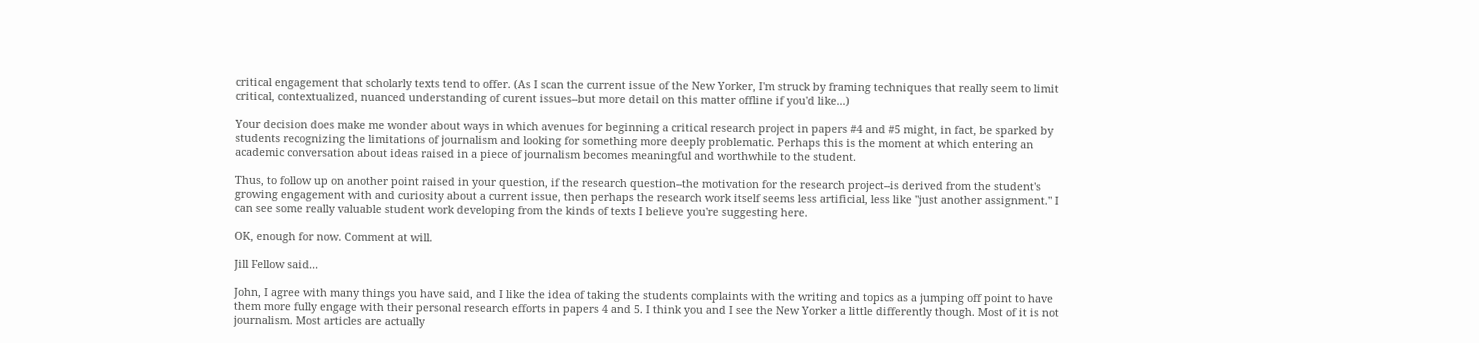critical engagement that scholarly texts tend to offer. (As I scan the current issue of the New Yorker, I'm struck by framing techniques that really seem to limit critical, contextualized, nuanced understanding of curent issues--but more detail on this matter offline if you'd like...)

Your decision does make me wonder about ways in which avenues for beginning a critical research project in papers #4 and #5 might, in fact, be sparked by students recognizing the limitations of journalism and looking for something more deeply problematic. Perhaps this is the moment at which entering an academic conversation about ideas raised in a piece of journalism becomes meaningful and worthwhile to the student.

Thus, to follow up on another point raised in your question, if the research question--the motivation for the research project--is derived from the student's growing engagement with and curiosity about a current issue, then perhaps the research work itself seems less artificial, less like "just another assignment." I can see some really valuable student work developing from the kinds of texts I believe you're suggesting here.

OK, enough for now. Comment at will.

Jill Fellow said...

John, I agree with many things you have said, and I like the idea of taking the students complaints with the writing and topics as a jumping off point to have them more fully engage with their personal research efforts in papers 4 and 5. I think you and I see the New Yorker a little differently though. Most of it is not journalism. Most articles are actually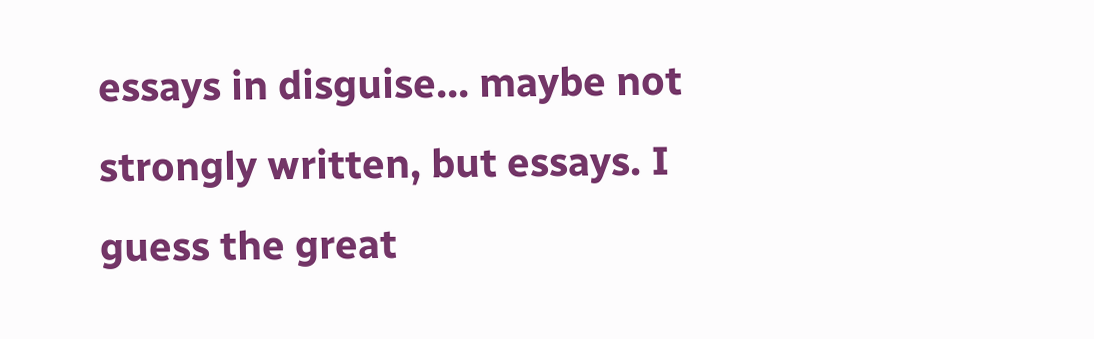essays in disguise... maybe not strongly written, but essays. I guess the great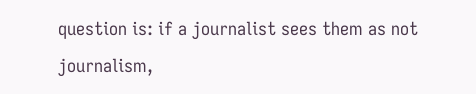question is: if a journalist sees them as not journalism,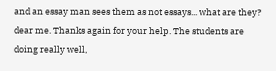and an essay man sees them as not essays... what are they? dear me. Thanks again for your help. The students are doing really well,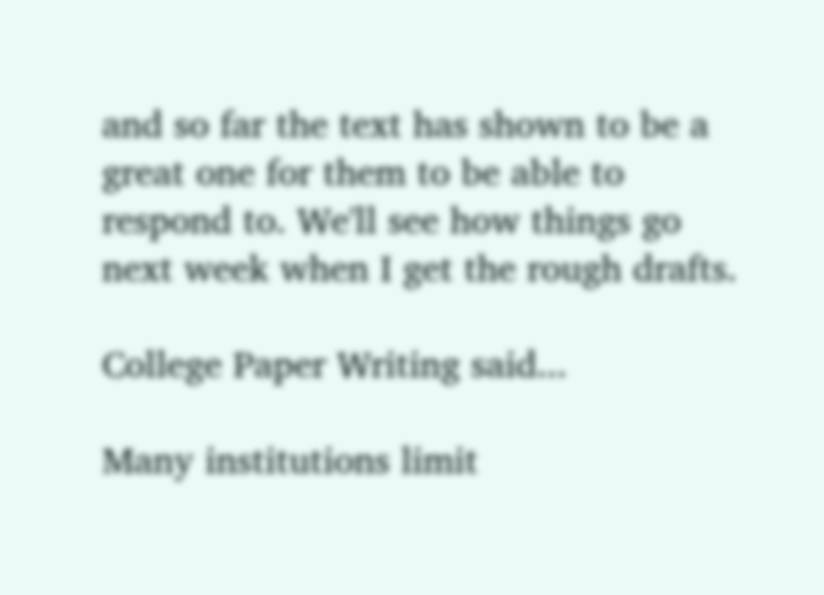and so far the text has shown to be a great one for them to be able to respond to. We'll see how things go next week when I get the rough drafts.

College Paper Writing said...

Many institutions limit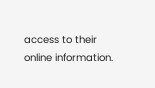access to their online information.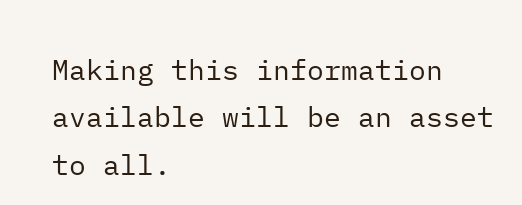Making this information available will be an asset to all.